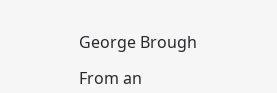George Brough

From an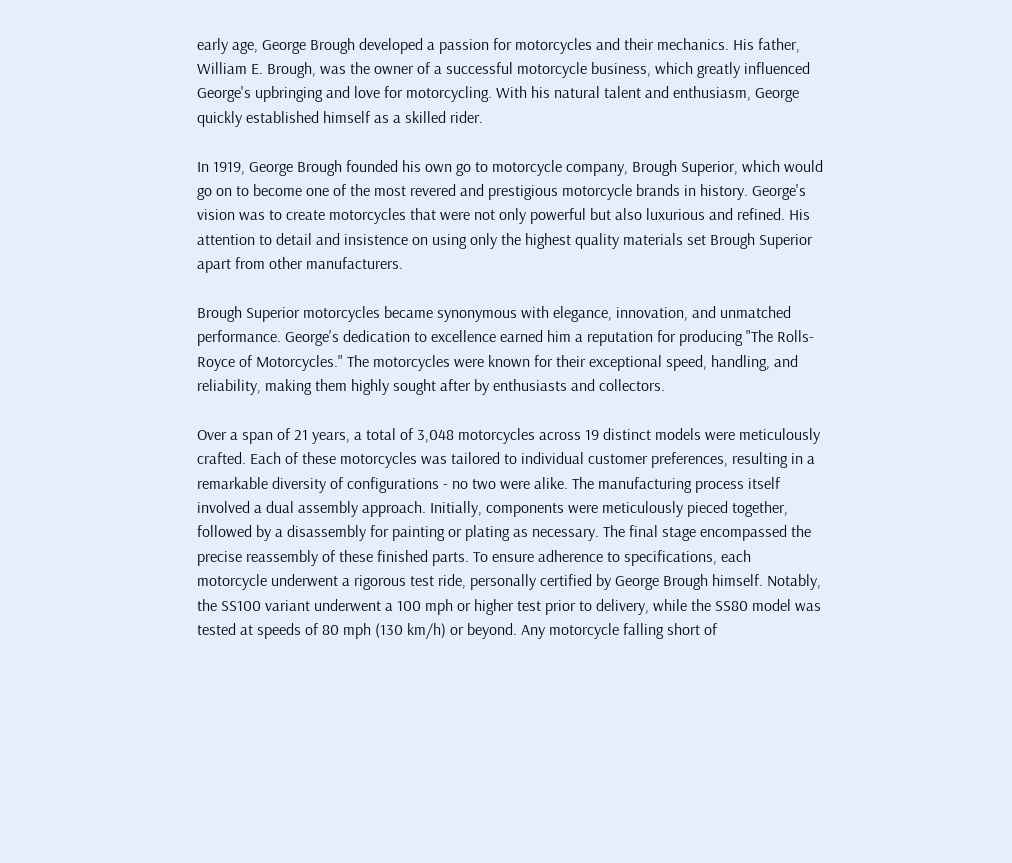early age, George Brough developed a passion for motorcycles and their mechanics. His father, William E. Brough, was the owner of a successful motorcycle business, which greatly influenced George's upbringing and love for motorcycling. With his natural talent and enthusiasm, George quickly established himself as a skilled rider.

In 1919, George Brough founded his own go to motorcycle company, Brough Superior, which would go on to become one of the most revered and prestigious motorcycle brands in history. George's vision was to create motorcycles that were not only powerful but also luxurious and refined. His attention to detail and insistence on using only the highest quality materials set Brough Superior apart from other manufacturers.

Brough Superior motorcycles became synonymous with elegance, innovation, and unmatched performance. George's dedication to excellence earned him a reputation for producing "The Rolls-Royce of Motorcycles." The motorcycles were known for their exceptional speed, handling, and reliability, making them highly sought after by enthusiasts and collectors.

Over a span of 21 years, a total of 3,048 motorcycles across 19 distinct models were meticulously crafted. Each of these motorcycles was tailored to individual customer preferences, resulting in a remarkable diversity of configurations - no two were alike. The manufacturing process itself involved a dual assembly approach. Initially, components were meticulously pieced together, followed by a disassembly for painting or plating as necessary. The final stage encompassed the precise reassembly of these finished parts. To ensure adherence to specifications, each motorcycle underwent a rigorous test ride, personally certified by George Brough himself. Notably, the SS100 variant underwent a 100 mph or higher test prior to delivery, while the SS80 model was tested at speeds of 80 mph (130 km/h) or beyond. Any motorcycle falling short of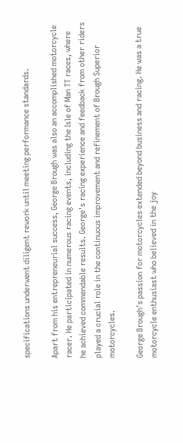specifications underwent diligent rework until meeting performance standards.

Apart from his entrepreneurial success, George Brough was also an accomplished motorcycle racer. He participated in numerous racing events, including the Isle of Man TT races, where he achieved commendable results. George's racing experience and feedback from other riders played a crucial role in the continuous improvement and refinement of Brough Superior motorcycles.

George Brough's passion for motorcycles extended beyond business and racing. He was a true motorcycle enthusiast who believed in the joy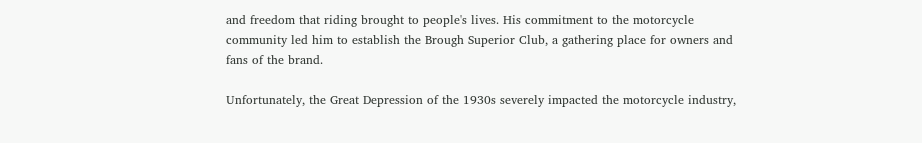and freedom that riding brought to people's lives. His commitment to the motorcycle community led him to establish the Brough Superior Club, a gathering place for owners and fans of the brand.

Unfortunately, the Great Depression of the 1930s severely impacted the motorcycle industry,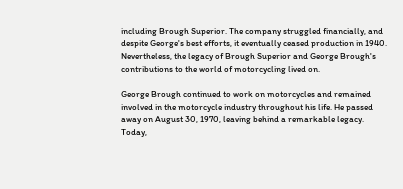including Brough Superior. The company struggled financially, and despite George's best efforts, it eventually ceased production in 1940. Nevertheless, the legacy of Brough Superior and George Brough's contributions to the world of motorcycling lived on.

George Brough continued to work on motorcycles and remained involved in the motorcycle industry throughout his life. He passed away on August 30, 1970, leaving behind a remarkable legacy. Today,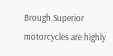Brough Superior motorcycles are highly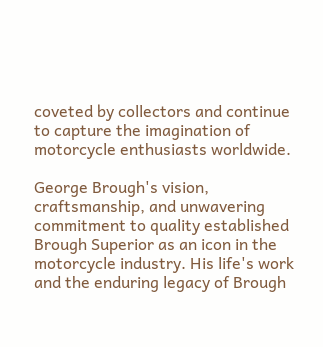coveted by collectors and continue to capture the imagination of motorcycle enthusiasts worldwide.

George Brough's vision, craftsmanship, and unwavering commitment to quality established Brough Superior as an icon in the motorcycle industry. His life's work and the enduring legacy of Brough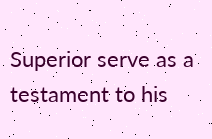Superior serve as a testament to his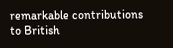remarkable contributions to British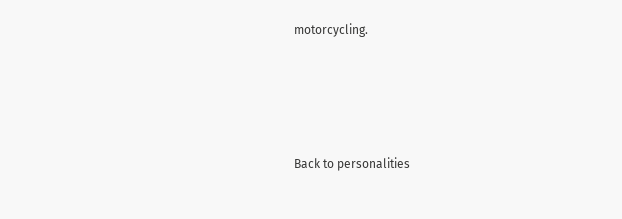motorcycling.




Back to personalities